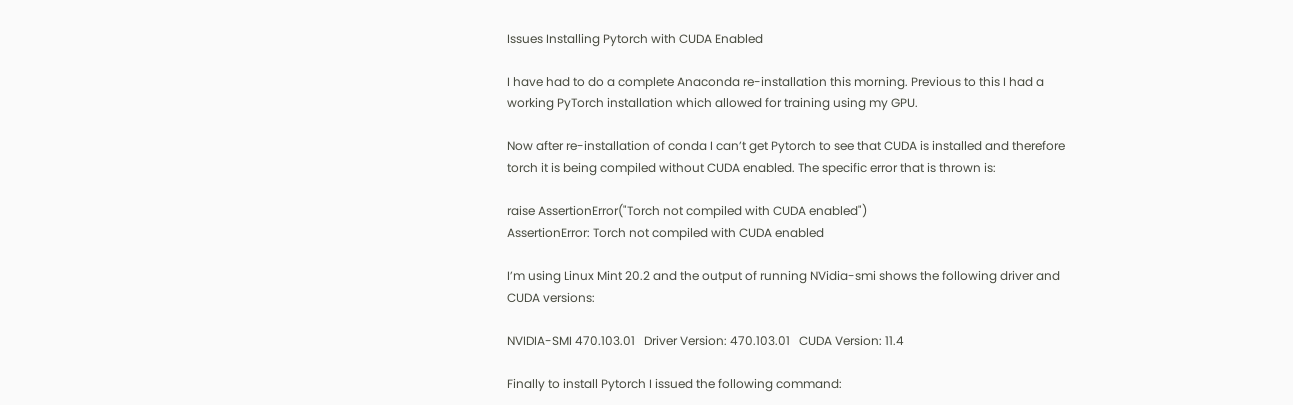Issues Installing Pytorch with CUDA Enabled

I have had to do a complete Anaconda re-installation this morning. Previous to this I had a working PyTorch installation which allowed for training using my GPU.

Now after re-installation of conda I can’t get Pytorch to see that CUDA is installed and therefore torch it is being compiled without CUDA enabled. The specific error that is thrown is:

raise AssertionError("Torch not compiled with CUDA enabled")
AssertionError: Torch not compiled with CUDA enabled

I’m using Linux Mint 20.2 and the output of running NVidia-smi shows the following driver and CUDA versions:

NVIDIA-SMI 470.103.01   Driver Version: 470.103.01   CUDA Version: 11.4

Finally to install Pytorch I issued the following command: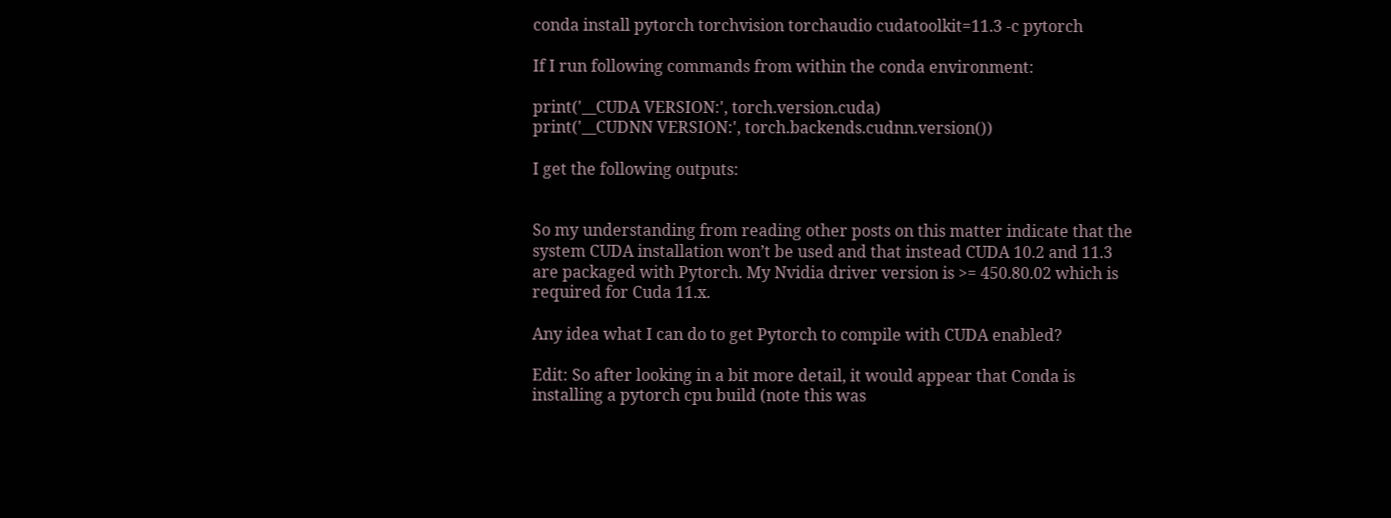conda install pytorch torchvision torchaudio cudatoolkit=11.3 -c pytorch

If I run following commands from within the conda environment:

print('__CUDA VERSION:', torch.version.cuda)
print('__CUDNN VERSION:', torch.backends.cudnn.version())

I get the following outputs:


So my understanding from reading other posts on this matter indicate that the system CUDA installation won’t be used and that instead CUDA 10.2 and 11.3 are packaged with Pytorch. My Nvidia driver version is >= 450.80.02 which is required for Cuda 11.x.

Any idea what I can do to get Pytorch to compile with CUDA enabled?

Edit: So after looking in a bit more detail, it would appear that Conda is installing a pytorch cpu build (note this was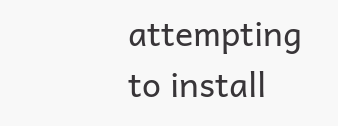attempting to install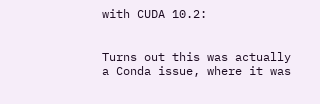with CUDA 10.2:


Turns out this was actually a Conda issue, where it was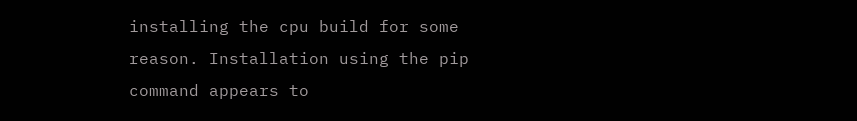installing the cpu build for some reason. Installation using the pip command appears to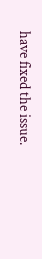have fixed the issue.